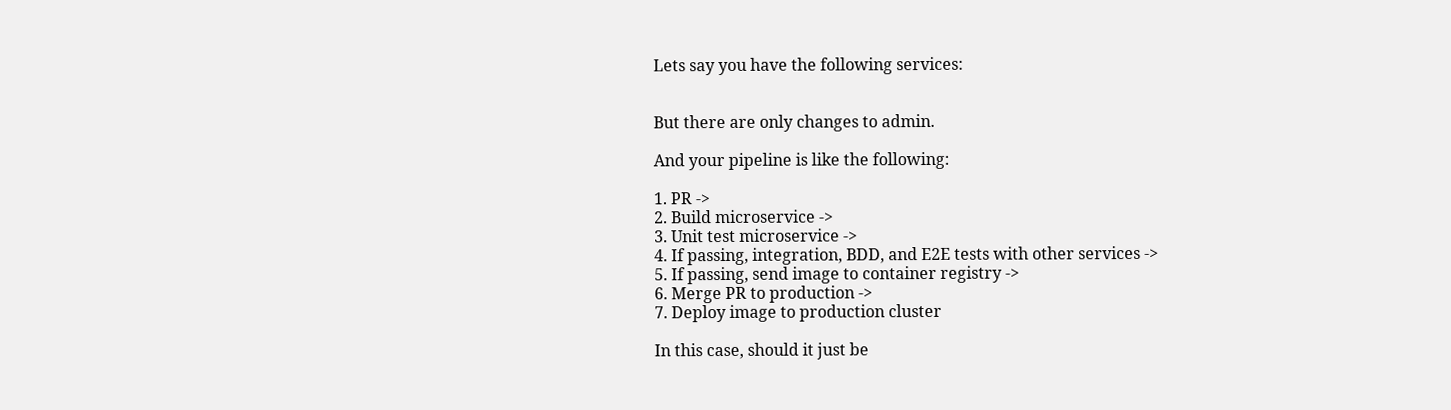Lets say you have the following services:


But there are only changes to admin.

And your pipeline is like the following:

1. PR ->
2. Build microservice ->
3. Unit test microservice ->
4. If passing, integration, BDD, and E2E tests with other services ->
5. If passing, send image to container registry ->
6. Merge PR to production ->
7. Deploy image to production cluster

In this case, should it just be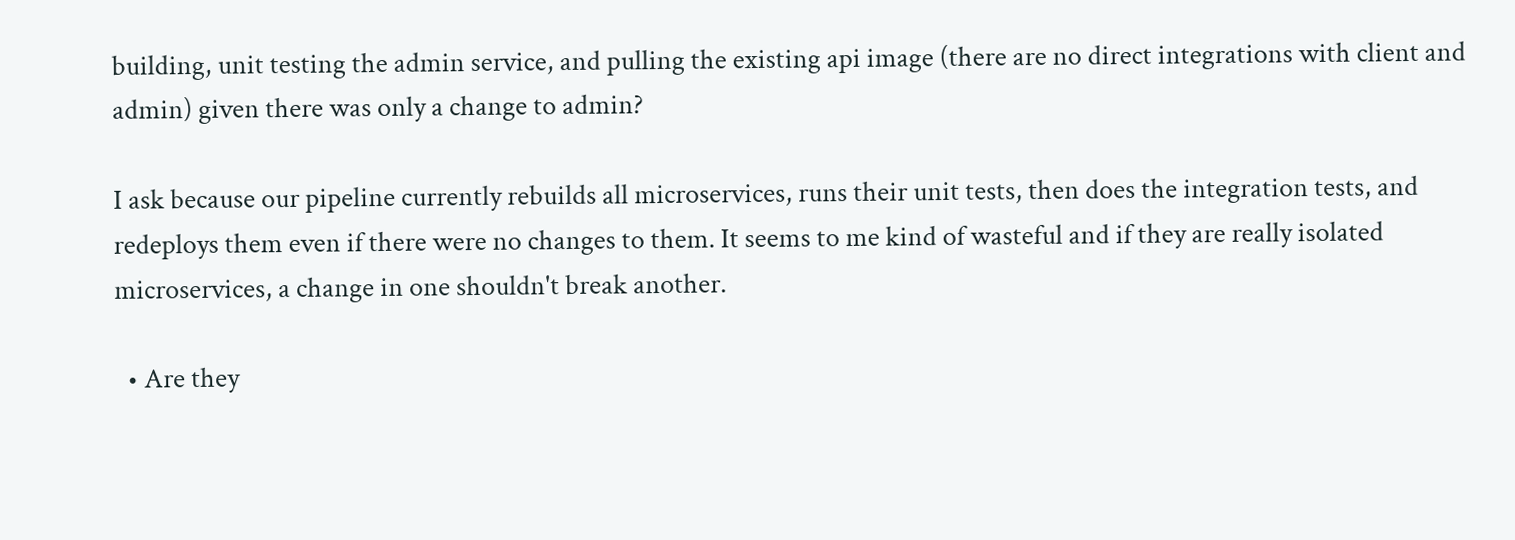building, unit testing the admin service, and pulling the existing api image (there are no direct integrations with client and admin) given there was only a change to admin?

I ask because our pipeline currently rebuilds all microservices, runs their unit tests, then does the integration tests, and redeploys them even if there were no changes to them. It seems to me kind of wasteful and if they are really isolated microservices, a change in one shouldn't break another.

  • Are they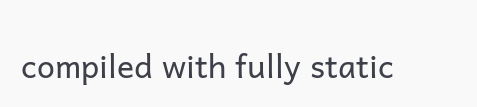compiled with fully static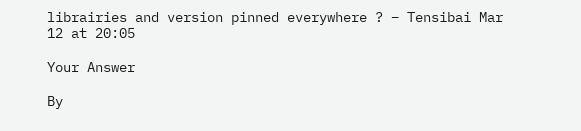librairies and version pinned everywhere ? – Tensibai Mar 12 at 20:05

Your Answer

By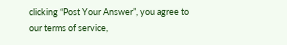clicking “Post Your Answer”, you agree to our terms of service,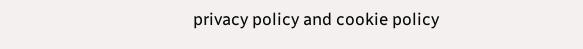privacy policy and cookie policy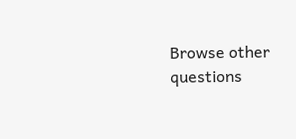Browse other questions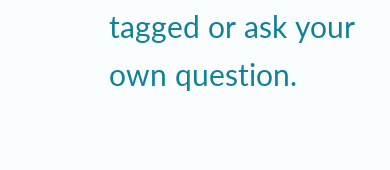tagged or ask your own question.